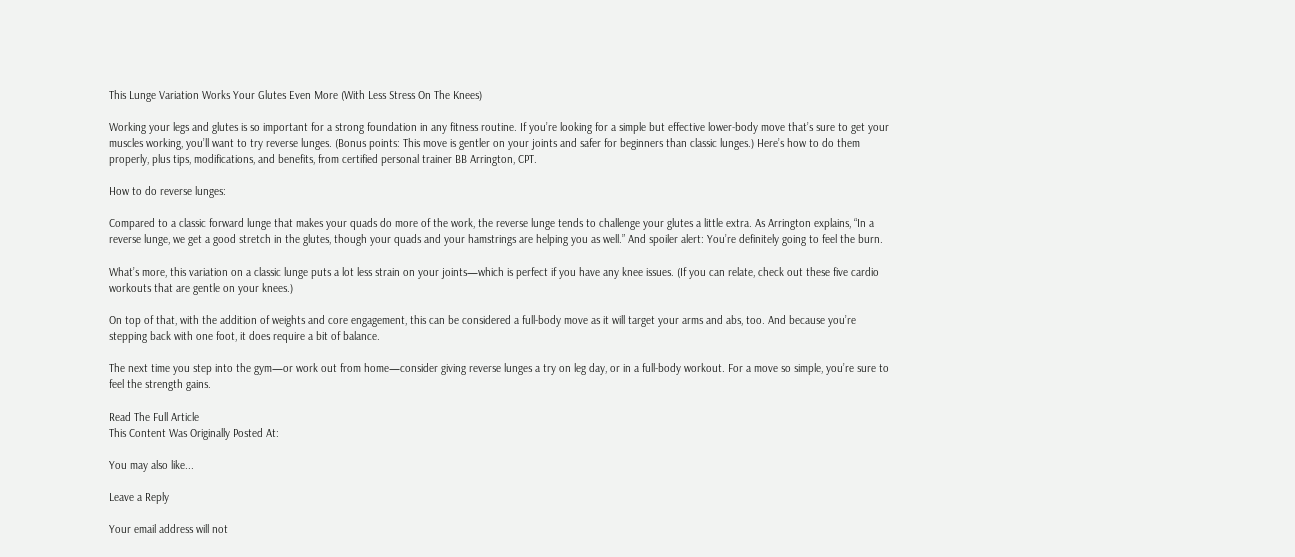This Lunge Variation Works Your Glutes Even More (With Less Stress On The Knees)

Working your legs and glutes is so important for a strong foundation in any fitness routine. If you’re looking for a simple but effective lower-body move that’s sure to get your muscles working, you’ll want to try reverse lunges. (Bonus points: This move is gentler on your joints and safer for beginners than classic lunges.) Here’s how to do them properly, plus tips, modifications, and benefits, from certified personal trainer BB Arrington, CPT.

How to do reverse lunges:

Compared to a classic forward lunge that makes your quads do more of the work, the reverse lunge tends to challenge your glutes a little extra. As Arrington explains, “In a reverse lunge, we get a good stretch in the glutes, though your quads and your hamstrings are helping you as well.” And spoiler alert: You’re definitely going to feel the burn.

What’s more, this variation on a classic lunge puts a lot less strain on your joints—which is perfect if you have any knee issues. (If you can relate, check out these five cardio workouts that are gentle on your knees.)

On top of that, with the addition of weights and core engagement, this can be considered a full-body move as it will target your arms and abs, too. And because you’re stepping back with one foot, it does require a bit of balance.

The next time you step into the gym—or work out from home—consider giving reverse lunges a try on leg day, or in a full-body workout. For a move so simple, you’re sure to feel the strength gains.

Read The Full Article
This Content Was Originally Posted At:

You may also like...

Leave a Reply

Your email address will not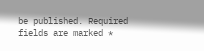be published. Required fields are marked *